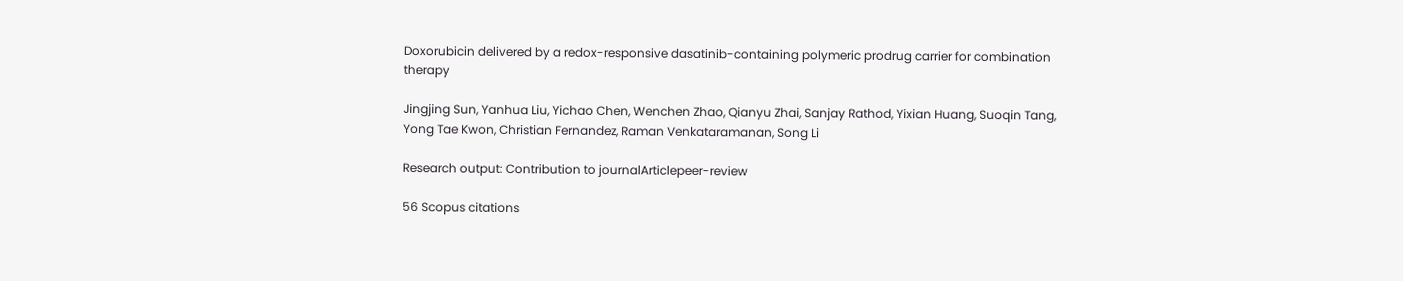Doxorubicin delivered by a redox-responsive dasatinib-containing polymeric prodrug carrier for combination therapy

Jingjing Sun, Yanhua Liu, Yichao Chen, Wenchen Zhao, Qianyu Zhai, Sanjay Rathod, Yixian Huang, Suoqin Tang, Yong Tae Kwon, Christian Fernandez, Raman Venkataramanan, Song Li

Research output: Contribution to journalArticlepeer-review

56 Scopus citations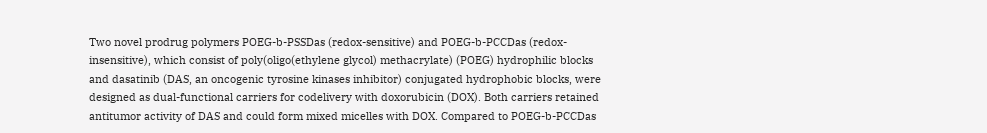Two novel prodrug polymers POEG-b-PSSDas (redox-sensitive) and POEG-b-PCCDas (redox-insensitive), which consist of poly(oligo(ethylene glycol) methacrylate) (POEG) hydrophilic blocks and dasatinib (DAS, an oncogenic tyrosine kinases inhibitor) conjugated hydrophobic blocks, were designed as dual-functional carriers for codelivery with doxorubicin (DOX). Both carriers retained antitumor activity of DAS and could form mixed micelles with DOX. Compared to POEG-b-PCCDas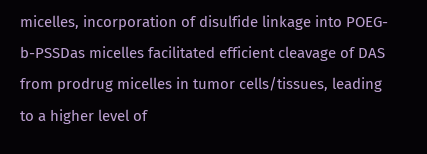micelles, incorporation of disulfide linkage into POEG-b-PSSDas micelles facilitated efficient cleavage of DAS from prodrug micelles in tumor cells/tissues, leading to a higher level of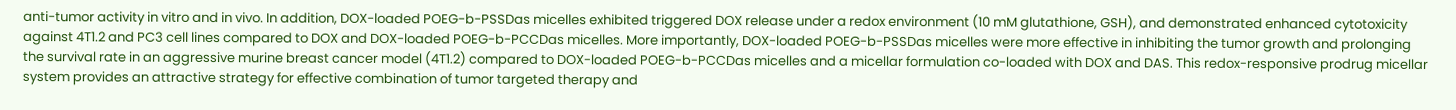anti-tumor activity in vitro and in vivo. In addition, DOX-loaded POEG-b-PSSDas micelles exhibited triggered DOX release under a redox environment (10 mM glutathione, GSH), and demonstrated enhanced cytotoxicity against 4T1.2 and PC3 cell lines compared to DOX and DOX-loaded POEG-b-PCCDas micelles. More importantly, DOX-loaded POEG-b-PSSDas micelles were more effective in inhibiting the tumor growth and prolonging the survival rate in an aggressive murine breast cancer model (4T1.2) compared to DOX-loaded POEG-b-PCCDas micelles and a micellar formulation co-loaded with DOX and DAS. This redox-responsive prodrug micellar system provides an attractive strategy for effective combination of tumor targeted therapy and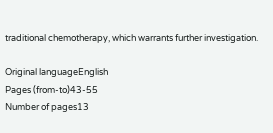traditional chemotherapy, which warrants further investigation.

Original languageEnglish
Pages (from-to)43-55
Number of pages13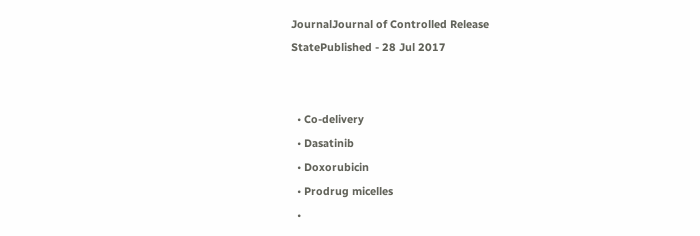JournalJournal of Controlled Release
StatePublished - 28 Jul 2017


  • Co-delivery
  • Dasatinib
  • Doxorubicin
  • Prodrug micelles
  •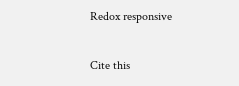Redox responsive

Cite this